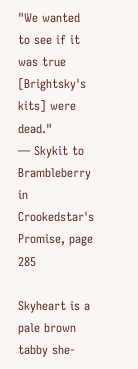"We wanted to see if it was true [Brightsky's kits] were dead."
— Skykit to Brambleberry in Crookedstar's Promise, page 285

Skyheart is a pale brown tabby she-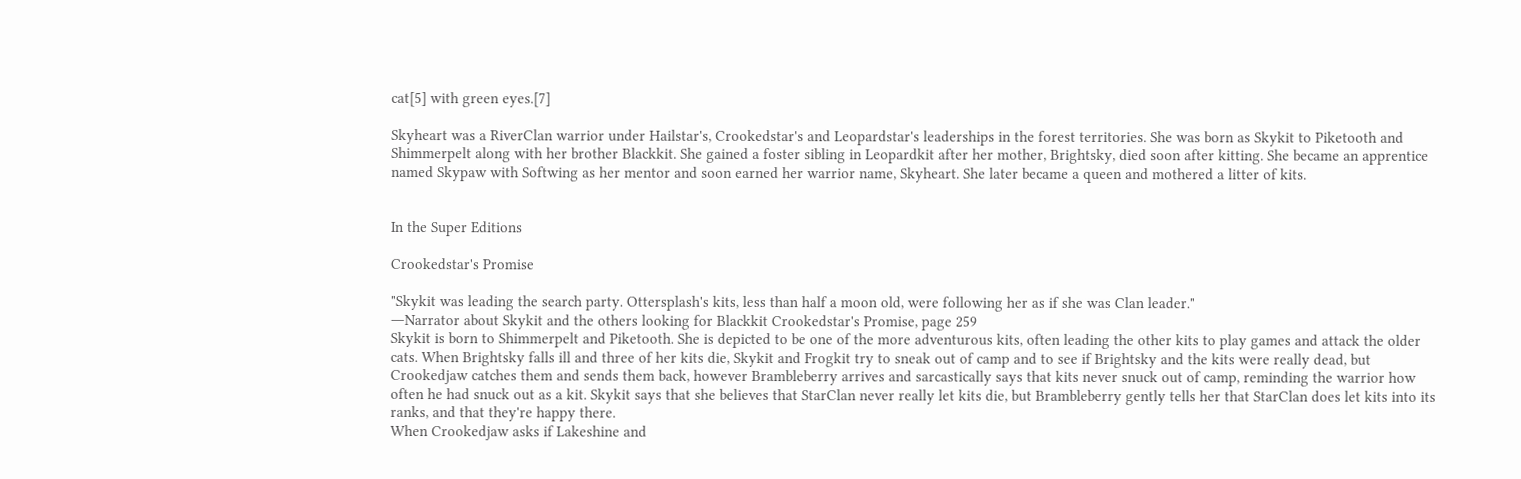cat[5] with green eyes.[7]

Skyheart was a RiverClan warrior under Hailstar's, Crookedstar's and Leopardstar's leaderships in the forest territories. She was born as Skykit to Piketooth and Shimmerpelt along with her brother Blackkit. She gained a foster sibling in Leopardkit after her mother, Brightsky, died soon after kitting. She became an apprentice named Skypaw with Softwing as her mentor and soon earned her warrior name, Skyheart. She later became a queen and mothered a litter of kits.


In the Super Editions

Crookedstar's Promise

"Skykit was leading the search party. Ottersplash's kits, less than half a moon old, were following her as if she was Clan leader."
―Narrator about Skykit and the others looking for Blackkit Crookedstar's Promise, page 259
Skykit is born to Shimmerpelt and Piketooth. She is depicted to be one of the more adventurous kits, often leading the other kits to play games and attack the older cats. When Brightsky falls ill and three of her kits die, Skykit and Frogkit try to sneak out of camp and to see if Brightsky and the kits were really dead, but Crookedjaw catches them and sends them back, however Brambleberry arrives and sarcastically says that kits never snuck out of camp, reminding the warrior how often he had snuck out as a kit. Skykit says that she believes that StarClan never really let kits die, but Brambleberry gently tells her that StarClan does let kits into its ranks, and that they're happy there.
When Crookedjaw asks if Lakeshine and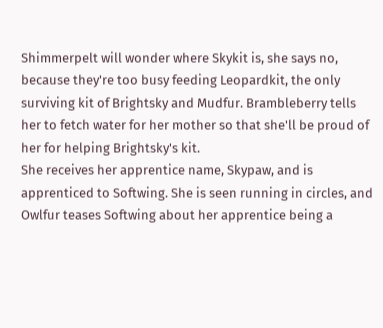Shimmerpelt will wonder where Skykit is, she says no, because they're too busy feeding Leopardkit, the only surviving kit of Brightsky and Mudfur. Brambleberry tells her to fetch water for her mother so that she'll be proud of her for helping Brightsky's kit.
She receives her apprentice name, Skypaw, and is apprenticed to Softwing. She is seen running in circles, and Owlfur teases Softwing about her apprentice being a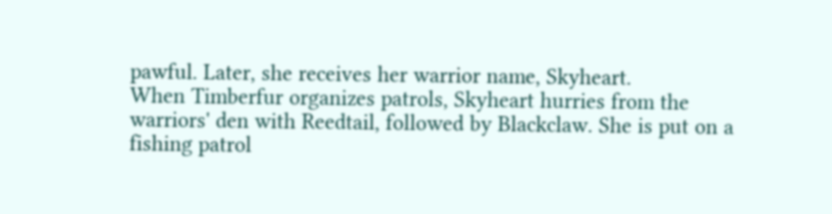pawful. Later, she receives her warrior name, Skyheart.
When Timberfur organizes patrols, Skyheart hurries from the warriors' den with Reedtail, followed by Blackclaw. She is put on a fishing patrol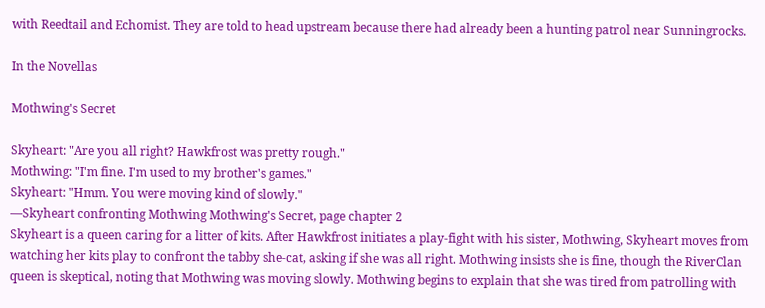with Reedtail and Echomist. They are told to head upstream because there had already been a hunting patrol near Sunningrocks.

In the Novellas

Mothwing's Secret

Skyheart: "Are you all right? Hawkfrost was pretty rough."
Mothwing: "I'm fine. I'm used to my brother's games."
Skyheart: "Hmm. You were moving kind of slowly."
—Skyheart confronting Mothwing Mothwing's Secret, page chapter 2
Skyheart is a queen caring for a litter of kits. After Hawkfrost initiates a play-fight with his sister, Mothwing, Skyheart moves from watching her kits play to confront the tabby she-cat, asking if she was all right. Mothwing insists she is fine, though the RiverClan queen is skeptical, noting that Mothwing was moving slowly. Mothwing begins to explain that she was tired from patrolling with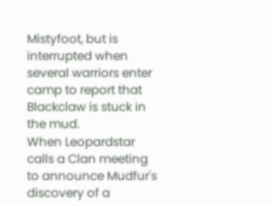Mistyfoot, but is interrupted when several warriors enter camp to report that Blackclaw is stuck in the mud.
When Leopardstar calls a Clan meeting to announce Mudfur's discovery of a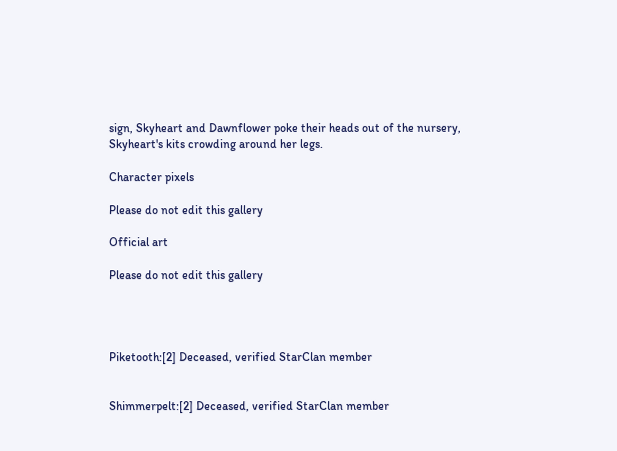sign, Skyheart and Dawnflower poke their heads out of the nursery, Skyheart's kits crowding around her legs.

Character pixels

Please do not edit this gallery

Official art

Please do not edit this gallery




Piketooth:[2] Deceased, verified StarClan member


Shimmerpelt:[2] Deceased, verified StarClan member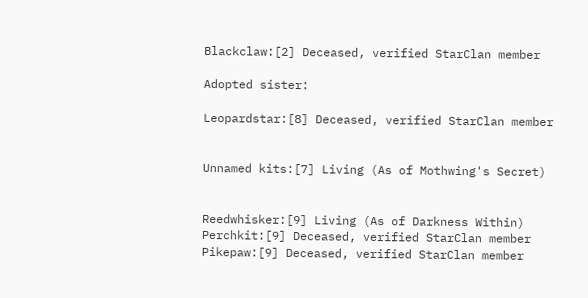Blackclaw:[2] Deceased, verified StarClan member

Adopted sister:

Leopardstar:[8] Deceased, verified StarClan member


Unnamed kits:[7] Living (As of Mothwing's Secret)


Reedwhisker:[9] Living (As of Darkness Within)
Perchkit:[9] Deceased, verified StarClan member
Pikepaw:[9] Deceased, verified StarClan member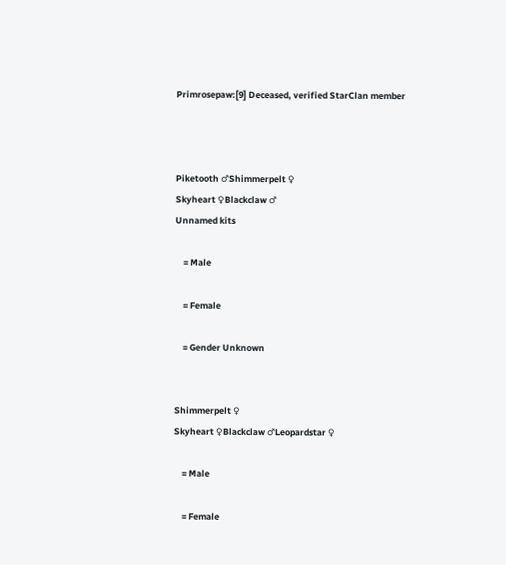Primrosepaw:[9] Deceased, verified StarClan member



Piketooth ♂Shimmerpelt ♀
Skyheart ♀Blackclaw ♂
Unnamed kits

    = Male

    = Female

    = Gender Unknown


Shimmerpelt ♀
Skyheart ♀Blackclaw ♂Leopardstar ♀

    = Male

    = Female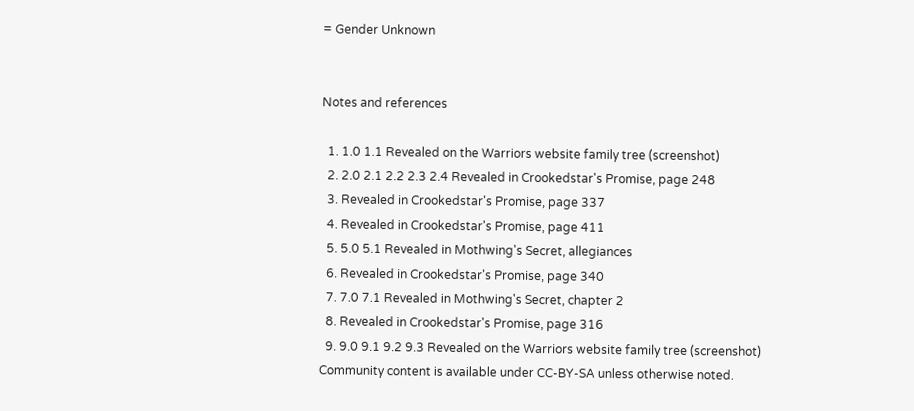= Gender Unknown


Notes and references

  1. 1.0 1.1 Revealed on the Warriors website family tree (screenshot)
  2. 2.0 2.1 2.2 2.3 2.4 Revealed in Crookedstar's Promise, page 248
  3. Revealed in Crookedstar's Promise, page 337
  4. Revealed in Crookedstar's Promise, page 411
  5. 5.0 5.1 Revealed in Mothwing's Secret, allegiances
  6. Revealed in Crookedstar's Promise, page 340
  7. 7.0 7.1 Revealed in Mothwing's Secret, chapter 2
  8. Revealed in Crookedstar's Promise, page 316
  9. 9.0 9.1 9.2 9.3 Revealed on the Warriors website family tree (screenshot)
Community content is available under CC-BY-SA unless otherwise noted.